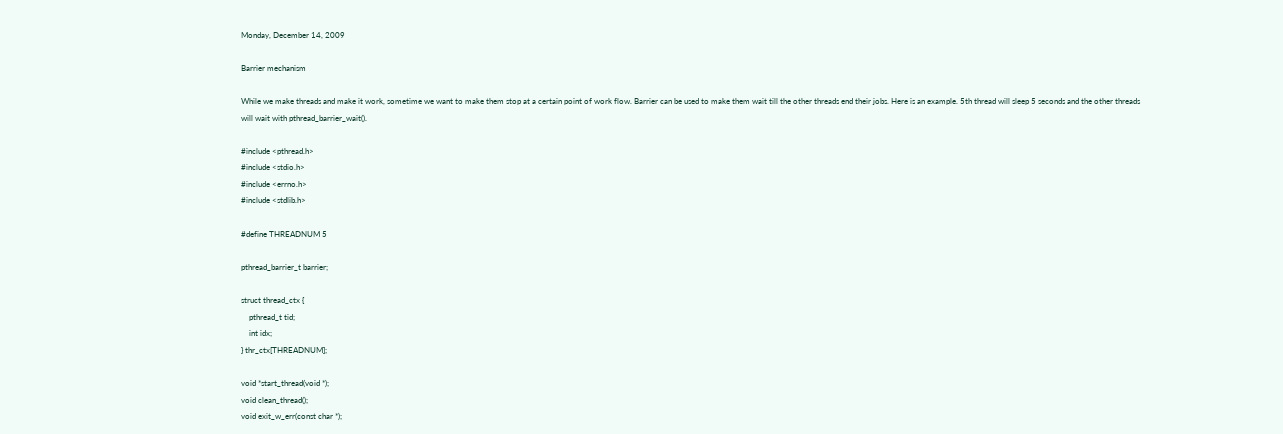Monday, December 14, 2009

Barrier mechanism

While we make threads and make it work, sometime we want to make them stop at a certain point of work flow. Barrier can be used to make them wait till the other threads end their jobs. Here is an example. 5th thread will sleep 5 seconds and the other threads will wait with pthread_barrier_wait().

#include <pthread.h>
#include <stdio.h>
#include <errno.h>
#include <stdlib.h>

#define THREADNUM 5

pthread_barrier_t barrier;

struct thread_ctx {
    pthread_t tid;
    int idx;
} thr_ctx[THREADNUM];

void *start_thread(void *);
void clean_thread();
void exit_w_err(const char *);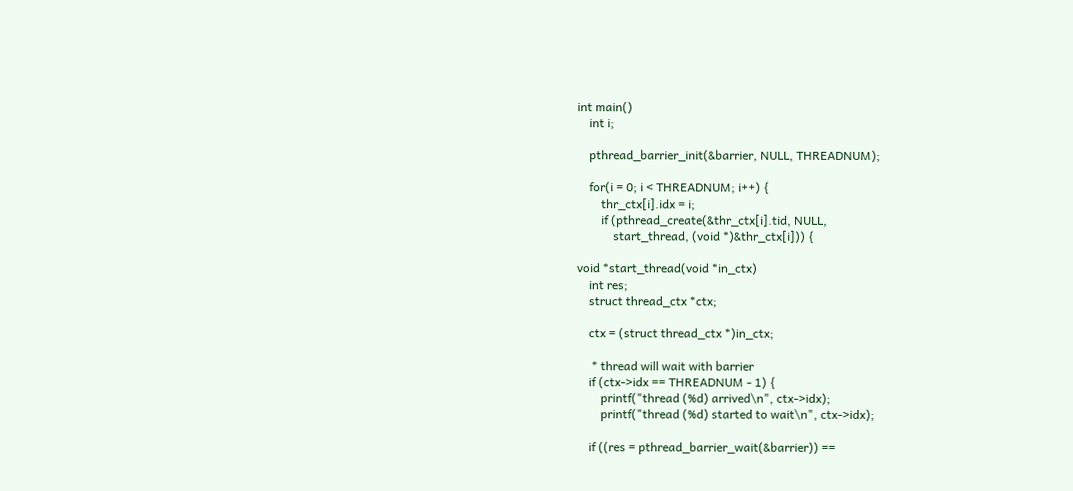int main()
    int i;

    pthread_barrier_init(&barrier, NULL, THREADNUM);

    for(i = 0; i < THREADNUM; i++) {
        thr_ctx[i].idx = i;
        if (pthread_create(&thr_ctx[i].tid, NULL,
            start_thread, (void *)&thr_ctx[i])) {

void *start_thread(void *in_ctx)
    int res;
    struct thread_ctx *ctx;

    ctx = (struct thread_ctx *)in_ctx;

     * thread will wait with barrier
    if (ctx->idx == THREADNUM - 1) {
        printf("thread (%d) arrived\n", ctx->idx);
        printf("thread (%d) started to wait\n", ctx->idx);

    if ((res = pthread_barrier_wait(&barrier)) ==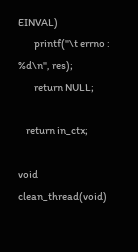EINVAL)
        printf("\t errno : %d\n", res);
        return NULL;

    return in_ctx;

void clean_thread(void)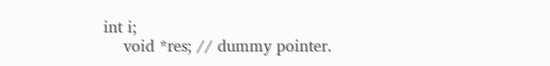int i;
    void *res; // dummy pointer.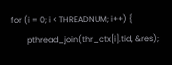for (i = 0; i < THREADNUM; i++) {
        pthread_join(thr_ctx[i].tid, &res);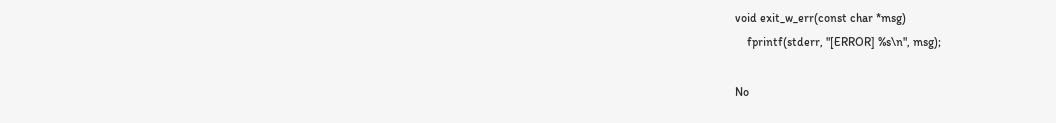void exit_w_err(const char *msg)
    fprintf(stderr, "[ERROR] %s\n", msg);

No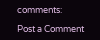comments:

Post a Comment